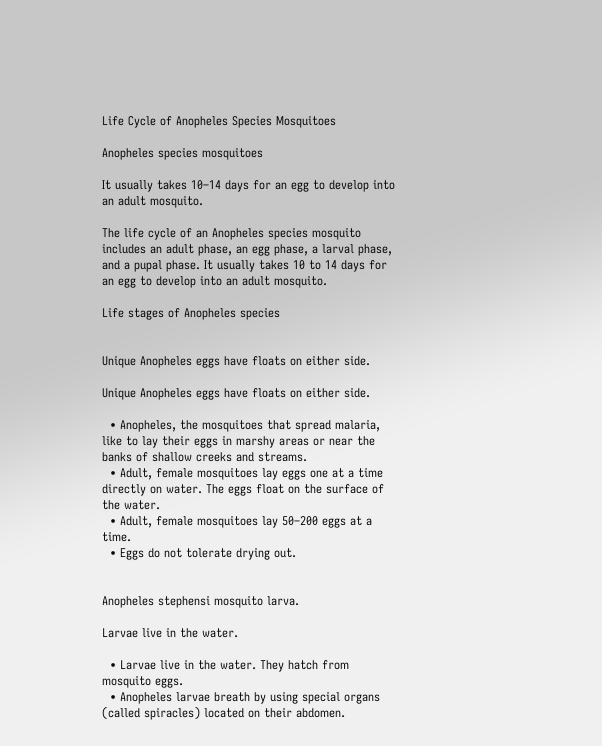Life Cycle of Anopheles Species Mosquitoes

Anopheles species mosquitoes

It usually takes 10–14 days for an egg to develop into an adult mosquito.

The life cycle of an Anopheles species mosquito includes an adult phase, an egg phase, a larval phase, and a pupal phase. It usually takes 10 to 14 days for an egg to develop into an adult mosquito.

Life stages of Anopheles species


Unique Anopheles eggs have floats on either side.

Unique Anopheles eggs have floats on either side.

  • Anopheles, the mosquitoes that spread malaria, like to lay their eggs in marshy areas or near the banks of shallow creeks and streams.
  • Adult, female mosquitoes lay eggs one at a time directly on water. The eggs float on the surface of the water.
  • Adult, female mosquitoes lay 50–200 eggs at a time.
  • Eggs do not tolerate drying out.


Anopheles stephensi mosquito larva.

Larvae live in the water.

  • Larvae live in the water. They hatch from mosquito eggs.
  • Anopheles larvae breath by using special organs (called spiracles) located on their abdomen.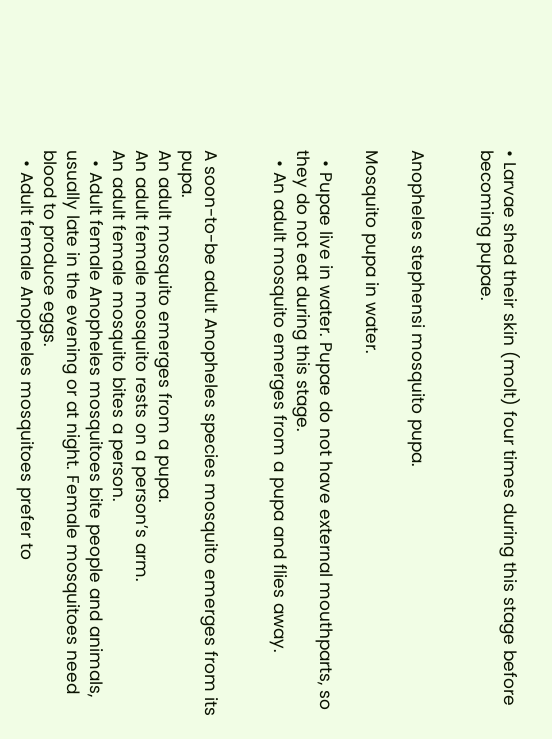• Larvae shed their skin (molt) four times during this stage before becoming pupae.


Anopheles stephensi mosquito pupa.

Mosquito pupa in water.

  • Pupae live in water. Pupae do not have external mouthparts, so they do not eat during this stage.
  • An adult mosquito emerges from a pupa and flies away.


A soon-to-be adult Anopheles species mosquito emerges from its pupa.
An adult mosquito emerges from a pupa.
An adult female mosquito rests on a person’s arm.
An adult female mosquito bites a person.
  • Adult female Anopheles mosquitoes bite people and animals, usually late in the evening or at night. Female mosquitoes need blood to produce eggs.
  • Adult female Anopheles mosquitoes prefer to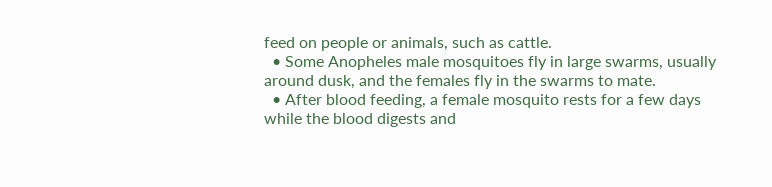feed on people or animals, such as cattle.
  • Some Anopheles male mosquitoes fly in large swarms, usually around dusk, and the females fly in the swarms to mate.
  • After blood feeding, a female mosquito rests for a few days while the blood digests and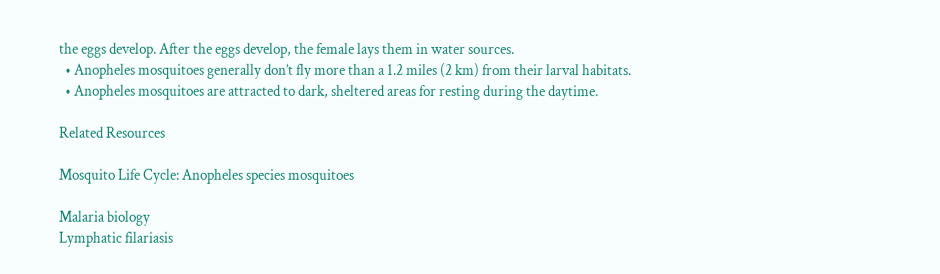the eggs develop. After the eggs develop, the female lays them in water sources.
  • Anopheles mosquitoes generally don’t fly more than a 1.2 miles (2 km) from their larval habitats.
  • Anopheles mosquitoes are attracted to dark, sheltered areas for resting during the daytime.

Related Resources

Mosquito Life Cycle: Anopheles species mosquitoes

Malaria biology
Lymphatic filariasis